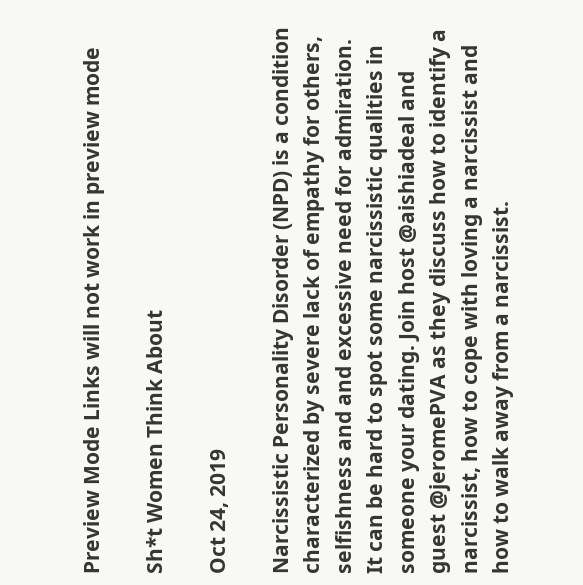Preview Mode Links will not work in preview mode

Sh*t Women Think About

Oct 24, 2019

Narcissistic Personality Disorder (NPD) is a condition characterized by severe lack of empathy for others, selfishness and and excessive need for admiration. It can be hard to spot some narcissistic qualities in someone your dating. Join host @aishiadeal and guest @jeromePVA as they discuss how to identify a narcissist, how to cope with loving a narcissist and how to walk away from a narcissist.